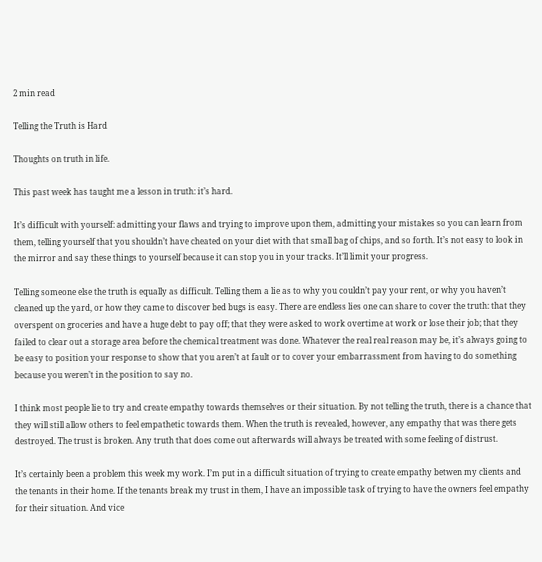2 min read

Telling the Truth is Hard

Thoughts on truth in life.

This past week has taught me a lesson in truth: it’s hard.

It’s difficult with yourself: admitting your flaws and trying to improve upon them, admitting your mistakes so you can learn from them, telling yourself that you shouldn’t have cheated on your diet with that small bag of chips, and so forth. It’s not easy to look in the mirror and say these things to yourself because it can stop you in your tracks. It’ll limit your progress.

Telling someone else the truth is equally as difficult. Telling them a lie as to why you couldn’t pay your rent, or why you haven’t cleaned up the yard, or how they came to discover bed bugs is easy. There are endless lies one can share to cover the truth: that they overspent on groceries and have a huge debt to pay off; that they were asked to work overtime at work or lose their job; that they failed to clear out a storage area before the chemical treatment was done. Whatever the real real reason may be, it’s always going to be easy to position your response to show that you aren’t at fault or to cover your embarrassment from having to do something because you weren’t in the position to say no.

I think most people lie to try and create empathy towards themselves or their situation. By not telling the truth, there is a chance that they will still allow others to feel empathetic towards them. When the truth is revealed, however, any empathy that was there gets destroyed. The trust is broken. Any truth that does come out afterwards will always be treated with some feeling of distrust.

It’s certainly been a problem this week my work. I’m put in a difficult situation of trying to create empathy betwen my clients and the tenants in their home. If the tenants break my trust in them, I have an impossible task of trying to have the owners feel empathy for their situation. And vice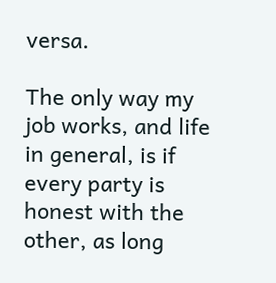versa.

The only way my job works, and life in general, is if every party is honest with the other, as long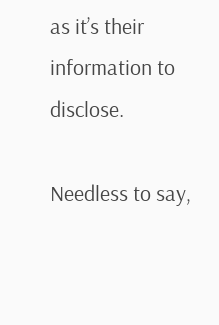as it’s their information to disclose.

Needless to say,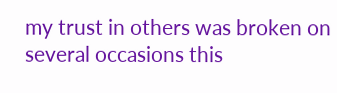my trust in others was broken on several occasions this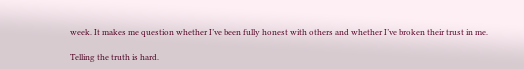week. It makes me question whether I’ve been fully honest with others and whether I’ve broken their trust in me.

Telling the truth is hard.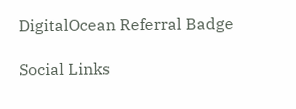DigitalOcean Referral Badge

Social Links